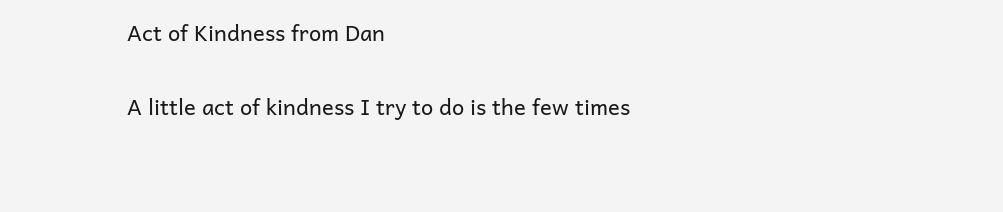Act of Kindness from Dan

A little act of kindness I try to do is the few times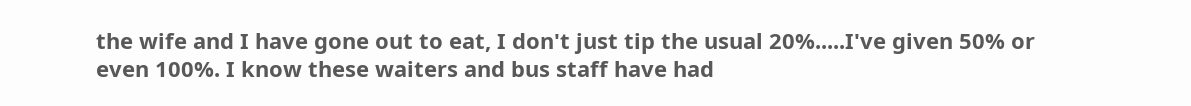the wife and I have gone out to eat, I don't just tip the usual 20%.....I've given 50% or even 100%. I know these waiters and bus staff have had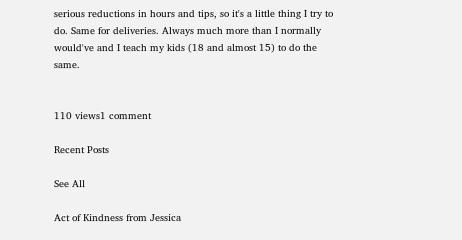serious reductions in hours and tips, so it's a little thing I try to do. Same for deliveries. Always much more than I normally would've and I teach my kids (18 and almost 15) to do the same.


110 views1 comment

Recent Posts

See All

Act of Kindness from Jessica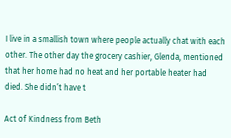I live in a smallish town where people actually chat with each other. The other day the grocery cashier, Glenda, mentioned that her home had no heat and her portable heater had died. She didn’t have t

Act of Kindness from Beth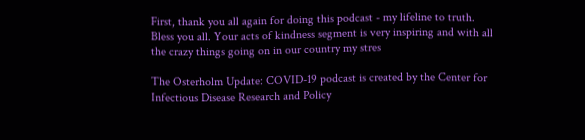First, thank you all again for doing this podcast - my lifeline to truth. Bless you all. Your acts of kindness segment is very inspiring and with all the crazy things going on in our country my stres

The Osterholm Update: COVID-19 podcast is created by the Center for Infectious Disease Research and Policy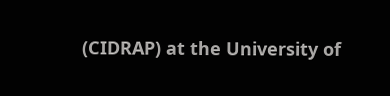(CIDRAP) at the University of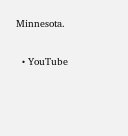Minnesota.

  • YouTube